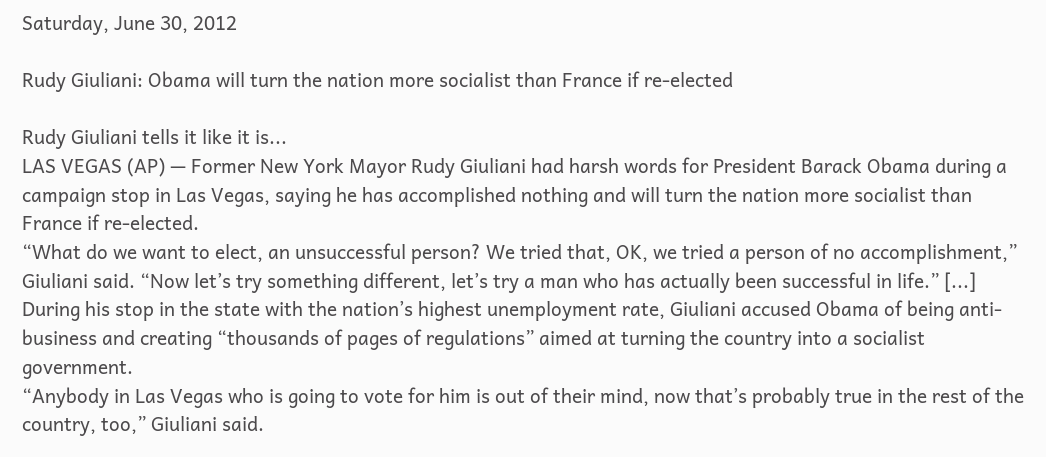Saturday, June 30, 2012

Rudy Giuliani: Obama will turn the nation more socialist than France if re-elected

Rudy Giuliani tells it like it is...
LAS VEGAS (AP) — Former New York Mayor Rudy Giuliani had harsh words for President Barack Obama during a campaign stop in Las Vegas, saying he has accomplished nothing and will turn the nation more socialist than France if re-elected.
“What do we want to elect, an unsuccessful person? We tried that, OK, we tried a person of no accomplishment,” Giuliani said. “Now let’s try something different, let’s try a man who has actually been successful in life.” [...]
During his stop in the state with the nation’s highest unemployment rate, Giuliani accused Obama of being anti-business and creating “thousands of pages of regulations” aimed at turning the country into a socialist government.
“Anybody in Las Vegas who is going to vote for him is out of their mind, now that’s probably true in the rest of the country, too,” Giuliani said.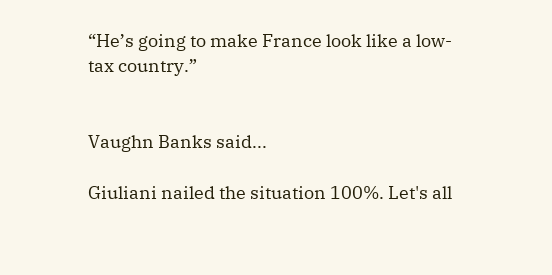“He’s going to make France look like a low-tax country.”


Vaughn Banks said...

Giuliani nailed the situation 100%. Let's all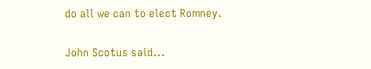do all we can to elect Romney.

John Scotus said...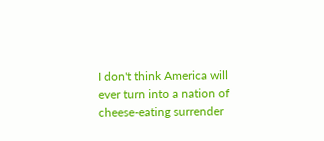I don't think America will ever turn into a nation of cheese-eating surrender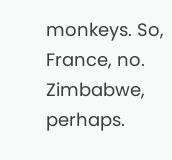monkeys. So, France, no. Zimbabwe, perhaps.